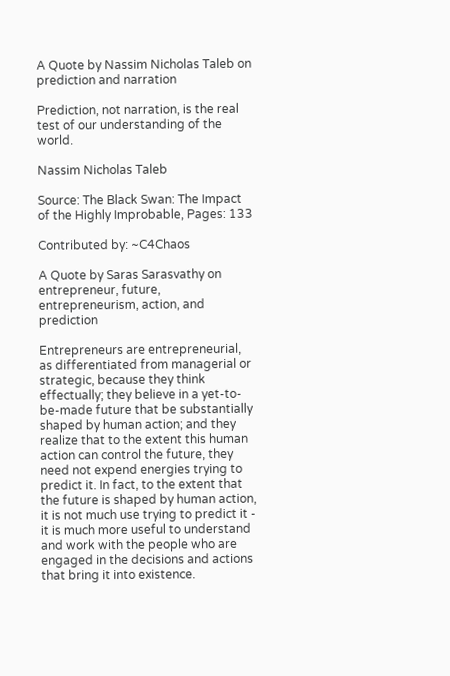A Quote by Nassim Nicholas Taleb on prediction and narration

Prediction, not narration, is the real test of our understanding of the world.

Nassim Nicholas Taleb

Source: The Black Swan: The Impact of the Highly Improbable, Pages: 133

Contributed by: ~C4Chaos

A Quote by Saras Sarasvathy on entrepreneur, future, entrepreneurism, action, and prediction

Entrepreneurs are entrepreneurial, as differentiated from managerial or strategic, because they think effectually; they believe in a yet-to-be-made future that be substantially shaped by human action; and they realize that to the extent this human action can control the future, they need not expend energies trying to predict it. In fact, to the extent that the future is shaped by human action, it is not much use trying to predict it - it is much more useful to understand and work with the people who are engaged in the decisions and actions that bring it into existence.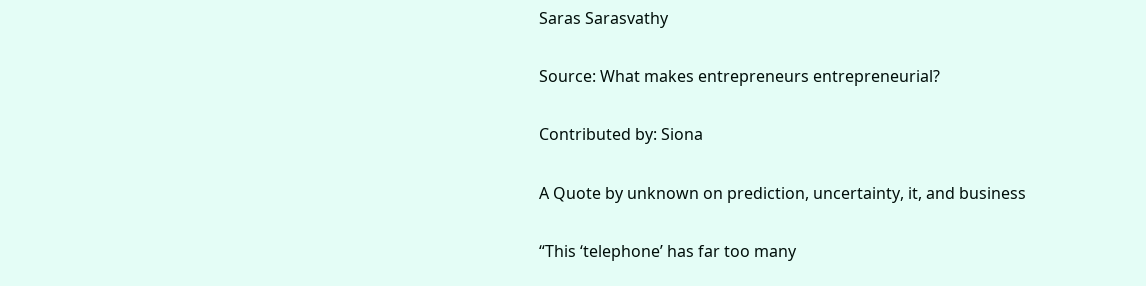Saras Sarasvathy

Source: What makes entrepreneurs entrepreneurial?

Contributed by: Siona

A Quote by unknown on prediction, uncertainty, it, and business

“This ‘telephone’ has far too many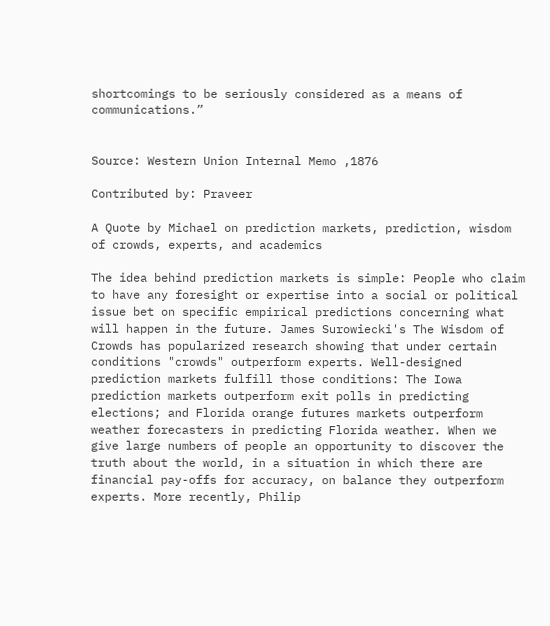shortcomings to be seriously considered as a means of communications.”


Source: Western Union Internal Memo ,1876

Contributed by: Praveer

A Quote by Michael on prediction markets, prediction, wisdom of crowds, experts, and academics

The idea behind prediction markets is simple: People who claim to have any foresight or expertise into a social or political issue bet on specific empirical predictions concerning what will happen in the future. James Surowiecki's The Wisdom of Crowds has popularized research showing that under certain conditions "crowds" outperform experts. Well-designed prediction markets fulfill those conditions: The Iowa prediction markets outperform exit polls in predicting elections; and Florida orange futures markets outperform weather forecasters in predicting Florida weather. When we give large numbers of people an opportunity to discover the truth about the world, in a situation in which there are financial pay-offs for accuracy, on balance they outperform experts. More recently, Philip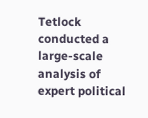Tetlock conducted a large-scale analysis of expert political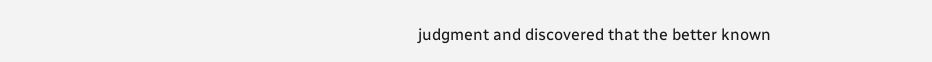judgment and discovered that the better known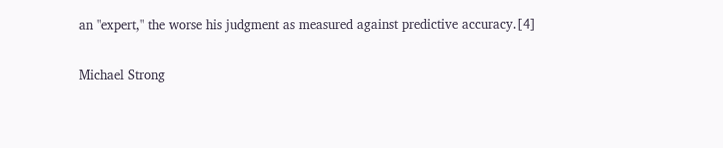an "expert," the worse his judgment as measured against predictive accuracy.[4]

Michael Strong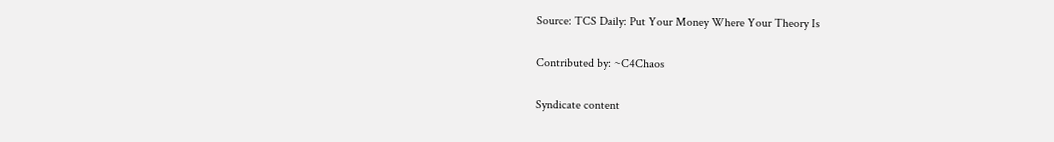Source: TCS Daily: Put Your Money Where Your Theory Is

Contributed by: ~C4Chaos

Syndicate content